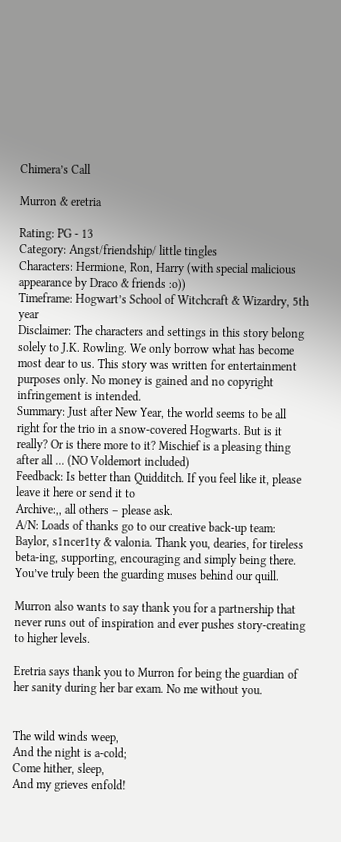Chimera’s Call

Murron & eretria

Rating: PG - 13
Category: Angst/friendship/ little tingles
Characters: Hermione, Ron, Harry (with special malicious appearance by Draco & friends :o))
Timeframe: Hogwart’s School of Witchcraft & Wizardry, 5th year
Disclaimer: The characters and settings in this story belong solely to J.K. Rowling. We only borrow what has become most dear to us. This story was written for entertainment purposes only. No money is gained and no copyright infringement is intended.
Summary: Just after New Year, the world seems to be all right for the trio in a snow-covered Hogwarts. But is it really? Or is there more to it? Mischief is a pleasing thing after all ... (NO Voldemort included)
Feedback: Is better than Quidditch. If you feel like it, please leave it here or send it to
Archive:,, all others – please ask.
A/N: Loads of thanks go to our creative back-up team: Baylor, s1ncer1ty & valonia. Thank you, dearies, for tireless beta-ing, supporting, encouraging and simply being there. You’ve truly been the guarding muses behind our quill.

Murron also wants to say thank you for a partnership that never runs out of inspiration and ever pushes story-creating to higher levels.

Eretria says thank you to Murron for being the guardian of her sanity during her bar exam. No me without you.


The wild winds weep,
And the night is a-cold;
Come hither, sleep,
And my grieves enfold!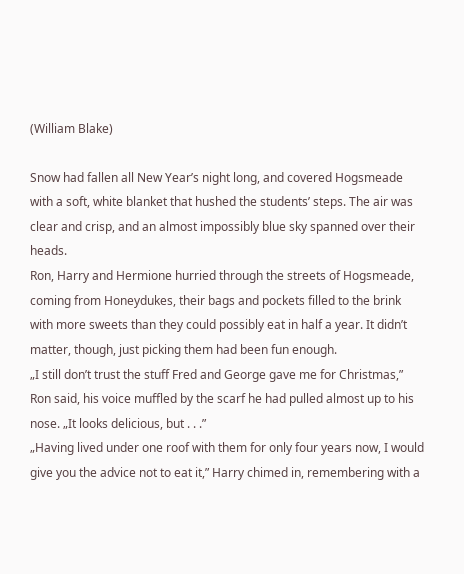(William Blake)

Snow had fallen all New Year’s night long, and covered Hogsmeade with a soft, white blanket that hushed the students’ steps. The air was clear and crisp, and an almost impossibly blue sky spanned over their heads.
Ron, Harry and Hermione hurried through the streets of Hogsmeade, coming from Honeydukes, their bags and pockets filled to the brink with more sweets than they could possibly eat in half a year. It didn’t matter, though, just picking them had been fun enough.
„I still don’t trust the stuff Fred and George gave me for Christmas,” Ron said, his voice muffled by the scarf he had pulled almost up to his nose. „It looks delicious, but . . .”
„Having lived under one roof with them for only four years now, I would give you the advice not to eat it,” Harry chimed in, remembering with a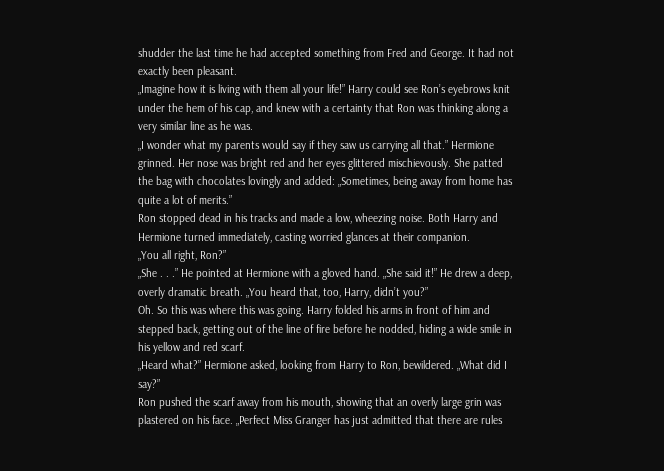shudder the last time he had accepted something from Fred and George. It had not exactly been pleasant.
„Imagine how it is living with them all your life!” Harry could see Ron’s eyebrows knit under the hem of his cap, and knew with a certainty that Ron was thinking along a very similar line as he was.
„I wonder what my parents would say if they saw us carrying all that.” Hermione grinned. Her nose was bright red and her eyes glittered mischievously. She patted the bag with chocolates lovingly and added: „Sometimes, being away from home has quite a lot of merits.”
Ron stopped dead in his tracks and made a low, wheezing noise. Both Harry and Hermione turned immediately, casting worried glances at their companion.
„You all right, Ron?”
„She . . .” He pointed at Hermione with a gloved hand. „She said it!” He drew a deep, overly dramatic breath. „You heard that, too, Harry, didn’t you?”
Oh. So this was where this was going. Harry folded his arms in front of him and stepped back, getting out of the line of fire before he nodded, hiding a wide smile in his yellow and red scarf.
„Heard what?” Hermione asked, looking from Harry to Ron, bewildered. „What did I say?”
Ron pushed the scarf away from his mouth, showing that an overly large grin was plastered on his face. „Perfect Miss Granger has just admitted that there are rules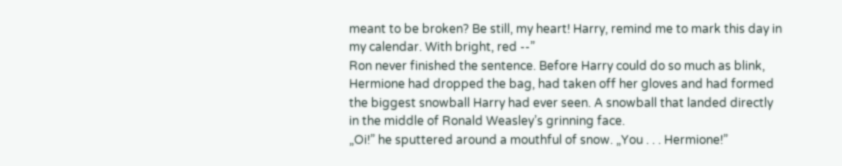meant to be broken? Be still, my heart! Harry, remind me to mark this day in my calendar. With bright, red --”
Ron never finished the sentence. Before Harry could do so much as blink, Hermione had dropped the bag, had taken off her gloves and had formed the biggest snowball Harry had ever seen. A snowball that landed directly in the middle of Ronald Weasley’s grinning face.
„Oi!” he sputtered around a mouthful of snow. „You . . . Hermione!”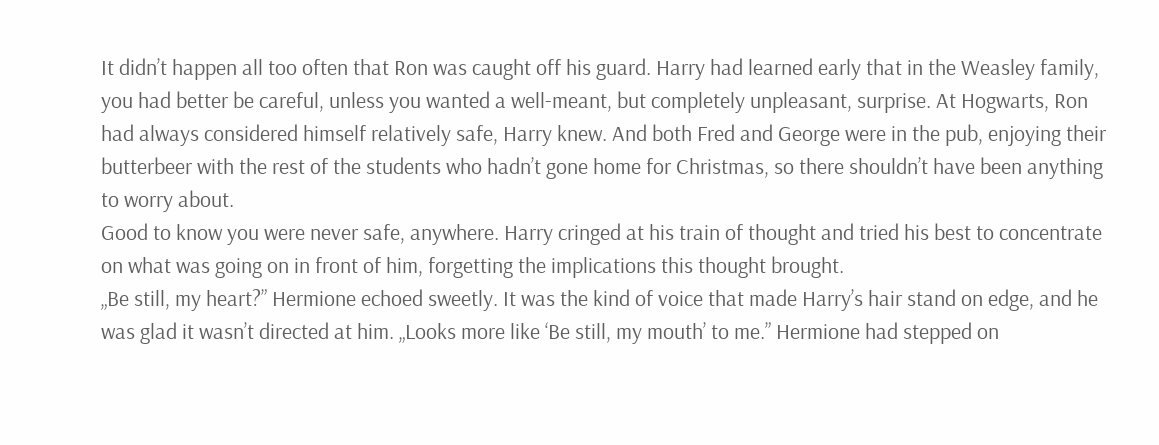It didn’t happen all too often that Ron was caught off his guard. Harry had learned early that in the Weasley family, you had better be careful, unless you wanted a well-meant, but completely unpleasant, surprise. At Hogwarts, Ron had always considered himself relatively safe, Harry knew. And both Fred and George were in the pub, enjoying their butterbeer with the rest of the students who hadn’t gone home for Christmas, so there shouldn’t have been anything to worry about.
Good to know you were never safe, anywhere. Harry cringed at his train of thought and tried his best to concentrate on what was going on in front of him, forgetting the implications this thought brought.
„Be still, my heart?” Hermione echoed sweetly. It was the kind of voice that made Harry’s hair stand on edge, and he was glad it wasn’t directed at him. „Looks more like ‘Be still, my mouth’ to me.” Hermione had stepped on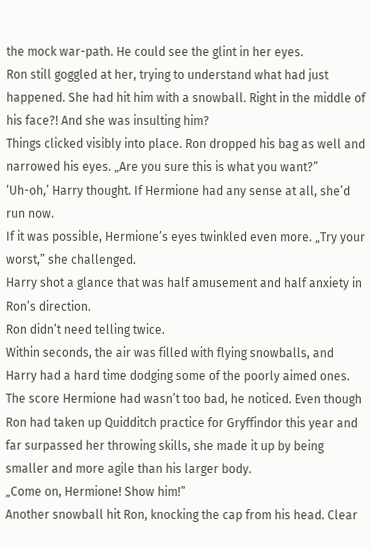the mock war-path. He could see the glint in her eyes.
Ron still goggled at her, trying to understand what had just happened. She had hit him with a snowball. Right in the middle of his face?! And she was insulting him?
Things clicked visibly into place. Ron dropped his bag as well and narrowed his eyes. „Are you sure this is what you want?”
‘Uh-oh,’ Harry thought. If Hermione had any sense at all, she’d run now.
If it was possible, Hermione’s eyes twinkled even more. „Try your worst,” she challenged.
Harry shot a glance that was half amusement and half anxiety in Ron’s direction.
Ron didn’t need telling twice.
Within seconds, the air was filled with flying snowballs, and Harry had a hard time dodging some of the poorly aimed ones.
The score Hermione had wasn’t too bad, he noticed. Even though Ron had taken up Quidditch practice for Gryffindor this year and far surpassed her throwing skills, she made it up by being smaller and more agile than his larger body.
„Come on, Hermione! Show him!”
Another snowball hit Ron, knocking the cap from his head. Clear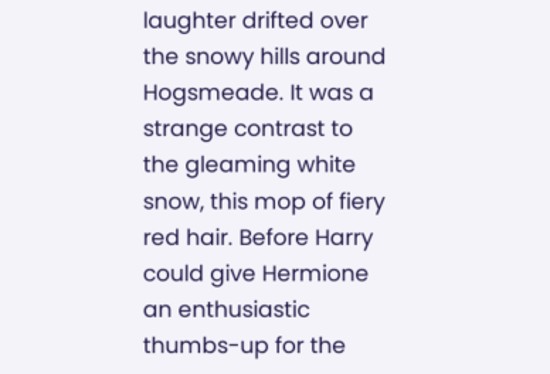laughter drifted over the snowy hills around Hogsmeade. It was a strange contrast to the gleaming white snow, this mop of fiery red hair. Before Harry could give Hermione an enthusiastic thumbs-up for the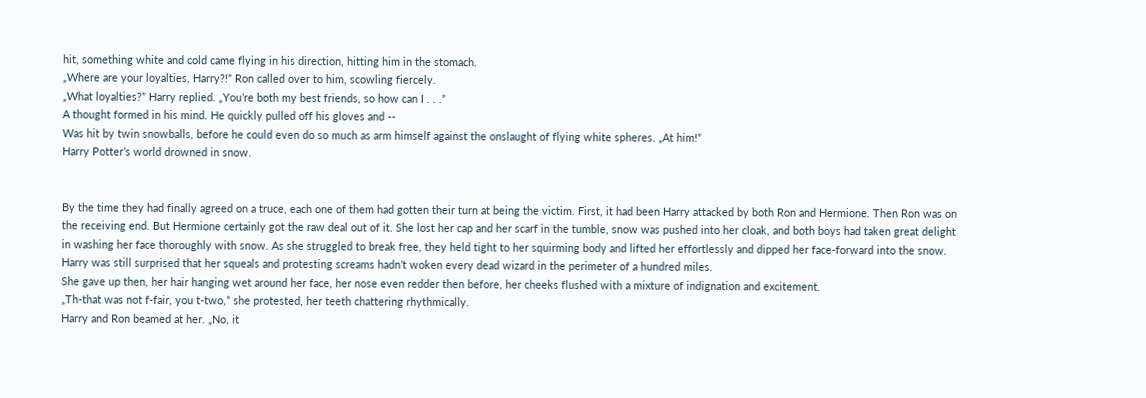hit, something white and cold came flying in his direction, hitting him in the stomach.
„Where are your loyalties, Harry?!” Ron called over to him, scowling fiercely.
„What loyalties?” Harry replied. „You’re both my best friends, so how can I . . .”
A thought formed in his mind. He quickly pulled off his gloves and --
Was hit by twin snowballs, before he could even do so much as arm himself against the onslaught of flying white spheres. „At him!”
Harry Potter’s world drowned in snow.


By the time they had finally agreed on a truce, each one of them had gotten their turn at being the victim. First, it had been Harry attacked by both Ron and Hermione. Then Ron was on the receiving end. But Hermione certainly got the raw deal out of it. She lost her cap and her scarf in the tumble, snow was pushed into her cloak, and both boys had taken great delight in washing her face thoroughly with snow. As she struggled to break free, they held tight to her squirming body and lifted her effortlessly and dipped her face-forward into the snow. Harry was still surprised that her squeals and protesting screams hadn’t woken every dead wizard in the perimeter of a hundred miles.
She gave up then, her hair hanging wet around her face, her nose even redder then before, her cheeks flushed with a mixture of indignation and excitement.
„Th-that was not f-fair, you t-two,” she protested, her teeth chattering rhythmically.
Harry and Ron beamed at her. „No, it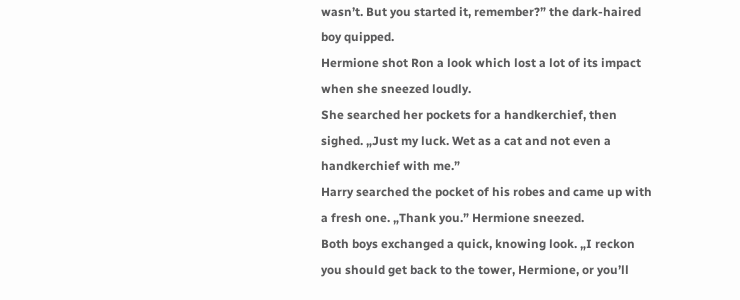wasn’t. But you started it, remember?” the dark-haired boy quipped.
Hermione shot Ron a look which lost a lot of its impact when she sneezed loudly.
She searched her pockets for a handkerchief, then sighed. „Just my luck. Wet as a cat and not even a handkerchief with me.”
Harry searched the pocket of his robes and came up with a fresh one. „Thank you.” Hermione sneezed.
Both boys exchanged a quick, knowing look. „I reckon you should get back to the tower, Hermione, or you’ll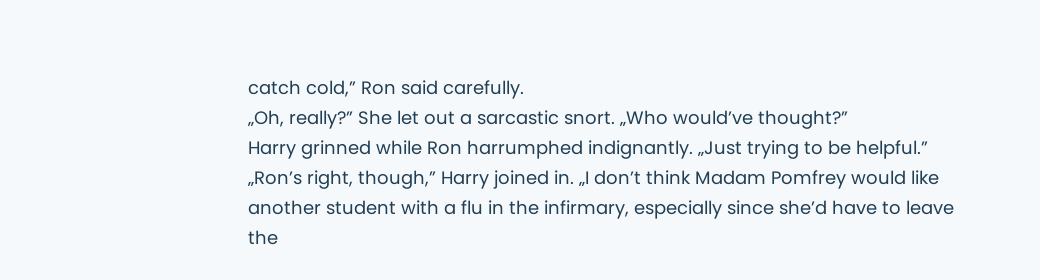catch cold,” Ron said carefully.
„Oh, really?” She let out a sarcastic snort. „Who would’ve thought?”
Harry grinned while Ron harrumphed indignantly. „Just trying to be helpful.”
„Ron’s right, though,” Harry joined in. „I don’t think Madam Pomfrey would like another student with a flu in the infirmary, especially since she’d have to leave the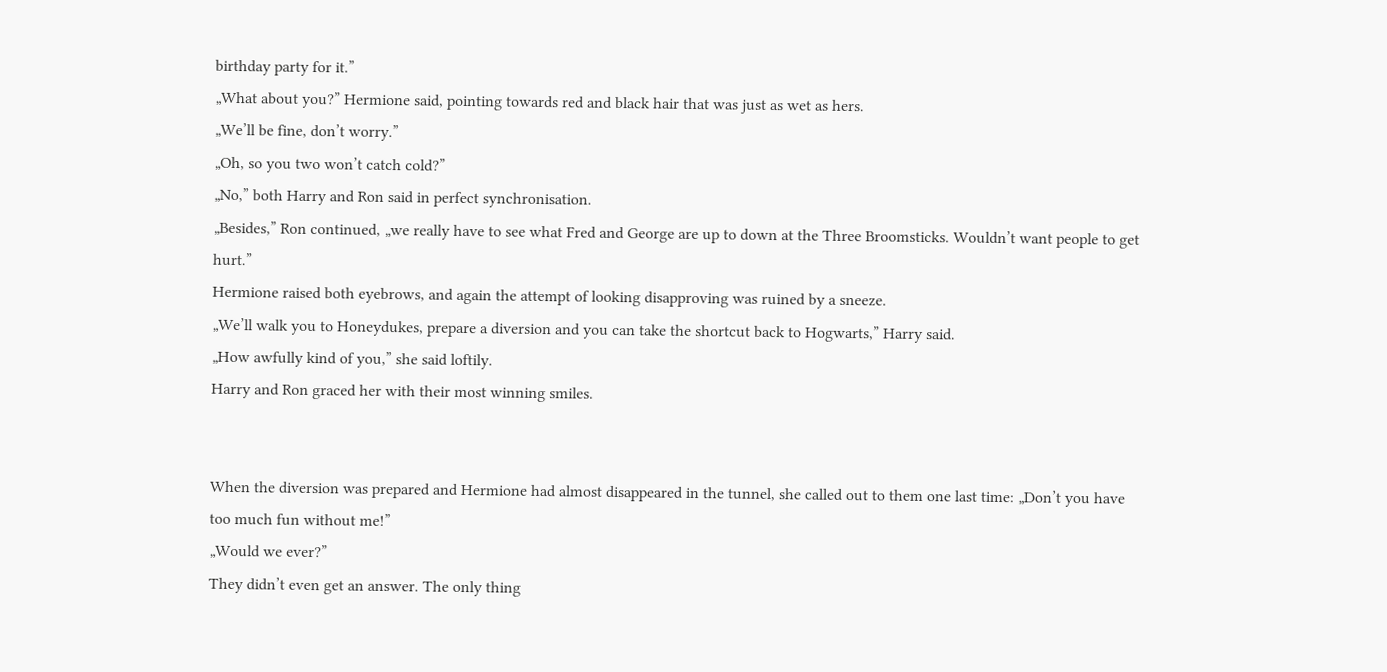birthday party for it.”
„What about you?” Hermione said, pointing towards red and black hair that was just as wet as hers.
„We’ll be fine, don’t worry.”
„Oh, so you two won’t catch cold?”
„No,” both Harry and Ron said in perfect synchronisation.
„Besides,” Ron continued, „we really have to see what Fred and George are up to down at the Three Broomsticks. Wouldn’t want people to get hurt.”
Hermione raised both eyebrows, and again the attempt of looking disapproving was ruined by a sneeze.
„We’ll walk you to Honeydukes, prepare a diversion and you can take the shortcut back to Hogwarts,” Harry said.
„How awfully kind of you,” she said loftily.
Harry and Ron graced her with their most winning smiles.


When the diversion was prepared and Hermione had almost disappeared in the tunnel, she called out to them one last time: „Don’t you have too much fun without me!”
„Would we ever?”
They didn’t even get an answer. The only thing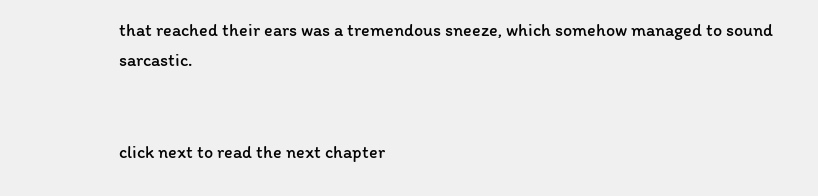that reached their ears was a tremendous sneeze, which somehow managed to sound sarcastic.


click next to read the next chapter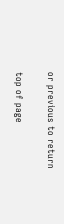or previous to return

top of page